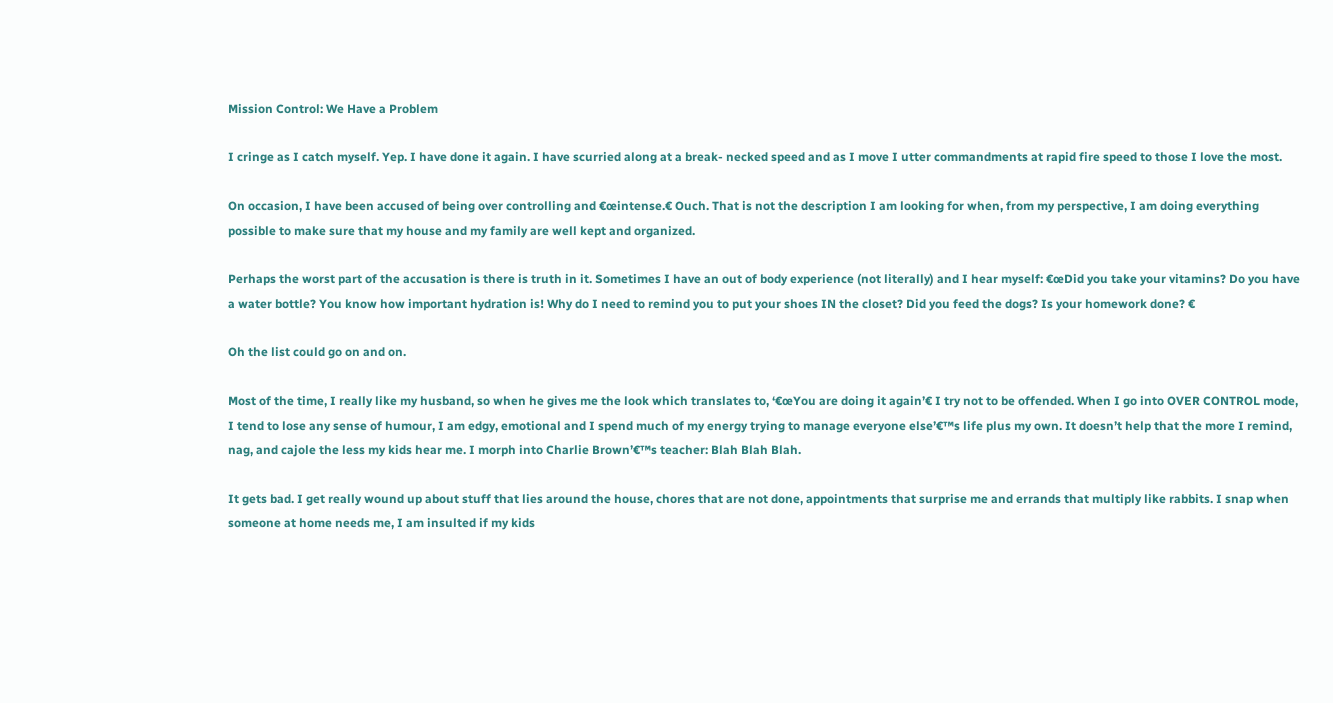Mission Control: We Have a Problem

I cringe as I catch myself. Yep. I have done it again. I have scurried along at a break- necked speed and as I move I utter commandments at rapid fire speed to those I love the most.

On occasion, I have been accused of being over controlling and €œintense.€ Ouch. That is not the description I am looking for when, from my perspective, I am doing everything possible to make sure that my house and my family are well kept and organized.

Perhaps the worst part of the accusation is there is truth in it. Sometimes I have an out of body experience (not literally) and I hear myself: €œDid you take your vitamins? Do you have a water bottle? You know how important hydration is! Why do I need to remind you to put your shoes IN the closet? Did you feed the dogs? Is your homework done? €

Oh the list could go on and on.

Most of the time, I really like my husband, so when he gives me the look which translates to, ‘€œYou are doing it again’€ I try not to be offended. When I go into OVER CONTROL mode, I tend to lose any sense of humour, I am edgy, emotional and I spend much of my energy trying to manage everyone else’€™s life plus my own. It doesn’t help that the more I remind, nag, and cajole the less my kids hear me. I morph into Charlie Brown’€™s teacher: Blah Blah Blah.

It gets bad. I get really wound up about stuff that lies around the house, chores that are not done, appointments that surprise me and errands that multiply like rabbits. I snap when someone at home needs me, I am insulted if my kids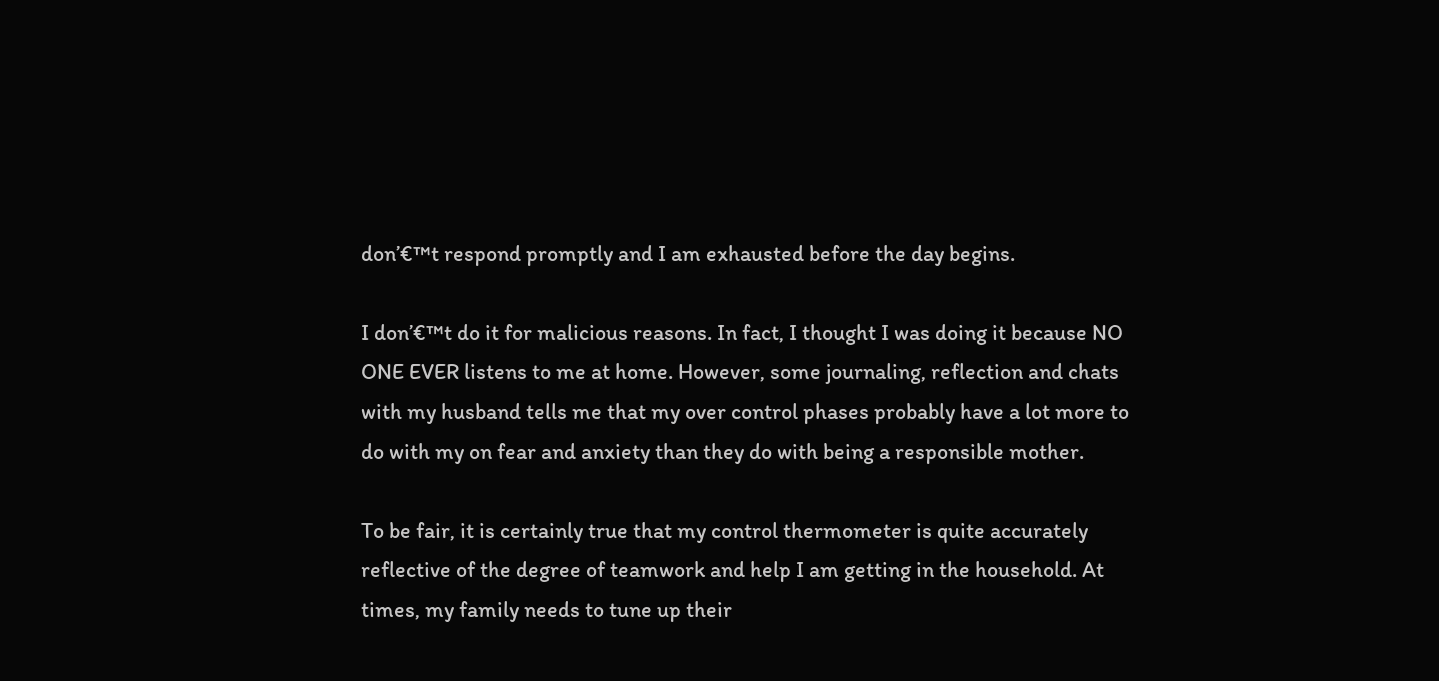don’€™t respond promptly and I am exhausted before the day begins.

I don’€™t do it for malicious reasons. In fact, I thought I was doing it because NO ONE EVER listens to me at home. However, some journaling, reflection and chats with my husband tells me that my over control phases probably have a lot more to do with my on fear and anxiety than they do with being a responsible mother.

To be fair, it is certainly true that my control thermometer is quite accurately reflective of the degree of teamwork and help I am getting in the household. At times, my family needs to tune up their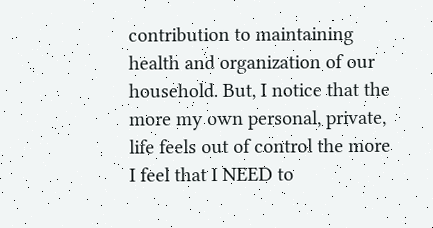contribution to maintaining health and organization of our household. But, I notice that the more my own personal, private, life feels out of control the more I feel that I NEED to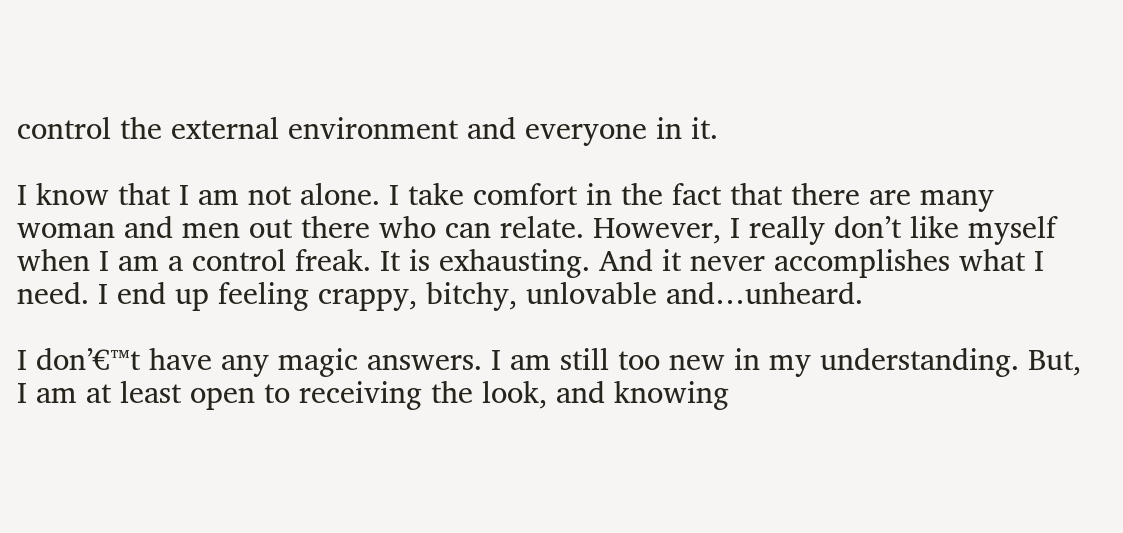control the external environment and everyone in it.

I know that I am not alone. I take comfort in the fact that there are many woman and men out there who can relate. However, I really don’t like myself when I am a control freak. It is exhausting. And it never accomplishes what I need. I end up feeling crappy, bitchy, unlovable and…unheard.

I don’€™t have any magic answers. I am still too new in my understanding. But, I am at least open to receiving the look, and knowing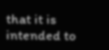that it is intended to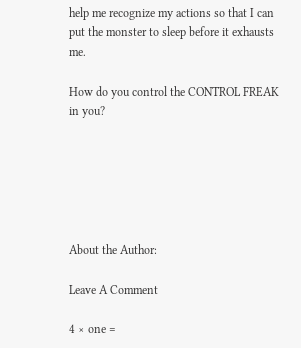help me recognize my actions so that I can put the monster to sleep before it exhausts me.

How do you control the CONTROL FREAK in you?






About the Author:

Leave A Comment

4 × one =